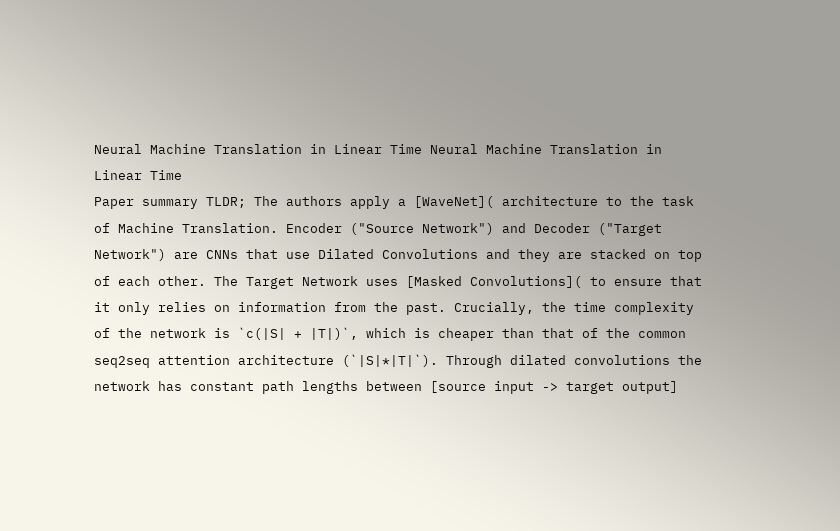Neural Machine Translation in Linear Time Neural Machine Translation in Linear Time
Paper summary TLDR; The authors apply a [WaveNet]( architecture to the task of Machine Translation. Encoder ("Source Network") and Decoder ("Target Network") are CNNs that use Dilated Convolutions and they are stacked on top of each other. The Target Network uses [Masked Convolutions]( to ensure that it only relies on information from the past. Crucially, the time complexity of the network is `c(|S| + |T|)`, which is cheaper than that of the common seq2seq attention architecture (`|S|*|T|`). Through dilated convolutions the network has constant path lengths between [source input -> target output]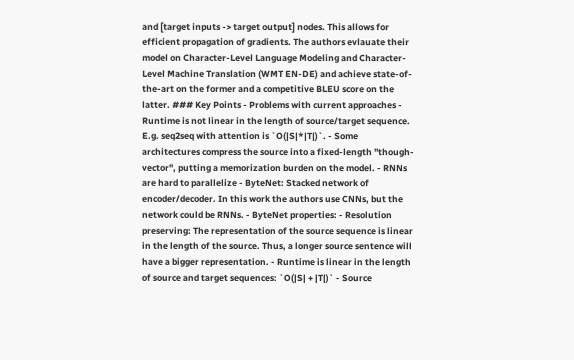and [target inputs -> target output] nodes. This allows for efficient propagation of gradients. The authors evlauate their model on Character-Level Language Modeling and Character-Level Machine Translation (WMT EN-DE) and achieve state-of-the-art on the former and a competitive BLEU score on the latter. ### Key Points - Problems with current approaches - Runtime is not linear in the length of source/target sequence. E.g. seq2seq with attention is `O(|S|*|T|)`. - Some architectures compress the source into a fixed-length "though-vector", putting a memorization burden on the model. - RNNs are hard to parallelize - ByteNet: Stacked network of encoder/decoder. In this work the authors use CNNs, but the network could be RNNs. - ByteNet properties: - Resolution preserving: The representation of the source sequence is linear in the length of the source. Thus, a longer source sentence will have a bigger representation. - Runtime is linear in the length of source and target sequences: `O(|S| + |T|)` - Source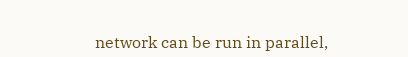network can be run in parallel,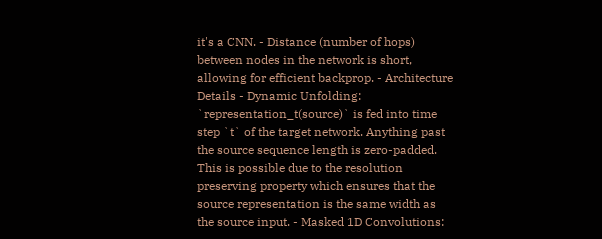it's a CNN. - Distance (number of hops) between nodes in the network is short, allowing for efficient backprop. - Architecture Details - Dynamic Unfolding: `representation_t(source)` is fed into time step `t` of the target network. Anything past the source sequence length is zero-padded. This is possible due to the resolution preserving property which ensures that the source representation is the same width as the source input. - Masked 1D Convolutions: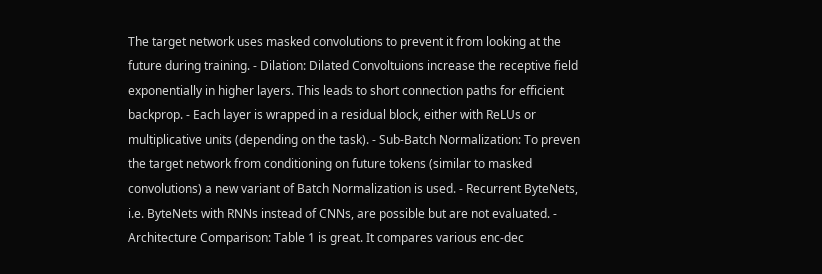The target network uses masked convolutions to prevent it from looking at the future during training. - Dilation: Dilated Convoltuions increase the receptive field exponentially in higher layers. This leads to short connection paths for efficient backprop. - Each layer is wrapped in a residual block, either with ReLUs or multiplicative units (depending on the task). - Sub-Batch Normalization: To preven the target network from conditioning on future tokens (similar to masked convolutions) a new variant of Batch Normalization is used. - Recurrent ByteNets, i.e. ByteNets with RNNs instead of CNNs, are possible but are not evaluated. - Architecture Comparison: Table 1 is great. It compares various enc-dec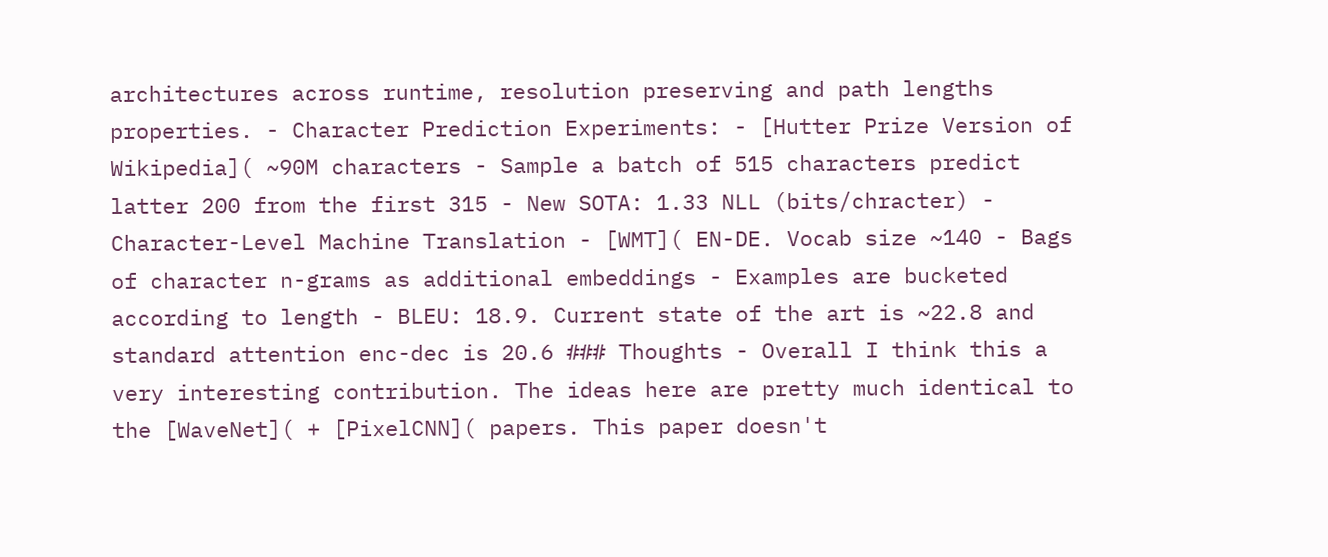architectures across runtime, resolution preserving and path lengths properties. - Character Prediction Experiments: - [Hutter Prize Version of Wikipedia]( ~90M characters - Sample a batch of 515 characters predict latter 200 from the first 315 - New SOTA: 1.33 NLL (bits/chracter) - Character-Level Machine Translation - [WMT]( EN-DE. Vocab size ~140 - Bags of character n-grams as additional embeddings - Examples are bucketed according to length - BLEU: 18.9. Current state of the art is ~22.8 and standard attention enc-dec is 20.6 ### Thoughts - Overall I think this a very interesting contribution. The ideas here are pretty much identical to the [WaveNet]( + [PixelCNN]( papers. This paper doesn't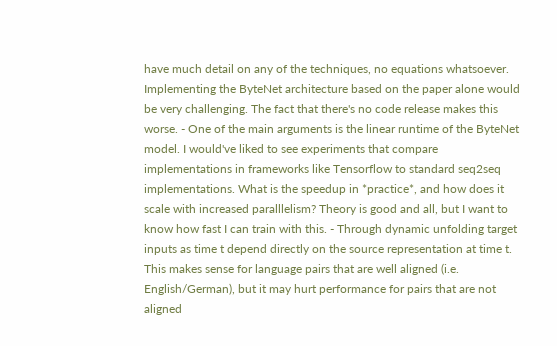have much detail on any of the techniques, no equations whatsoever. Implementing the ByteNet architecture based on the paper alone would be very challenging. The fact that there's no code release makes this worse. - One of the main arguments is the linear runtime of the ByteNet model. I would've liked to see experiments that compare implementations in frameworks like Tensorflow to standard seq2seq implementations. What is the speedup in *practice*, and how does it scale with increased paralllelism? Theory is good and all, but I want to know how fast I can train with this. - Through dynamic unfolding target inputs as time t depend directly on the source representation at time t. This makes sense for language pairs that are well aligned (i.e. English/German), but it may hurt performance for pairs that are not aligned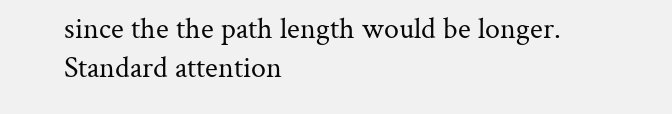since the the path length would be longer. Standard attention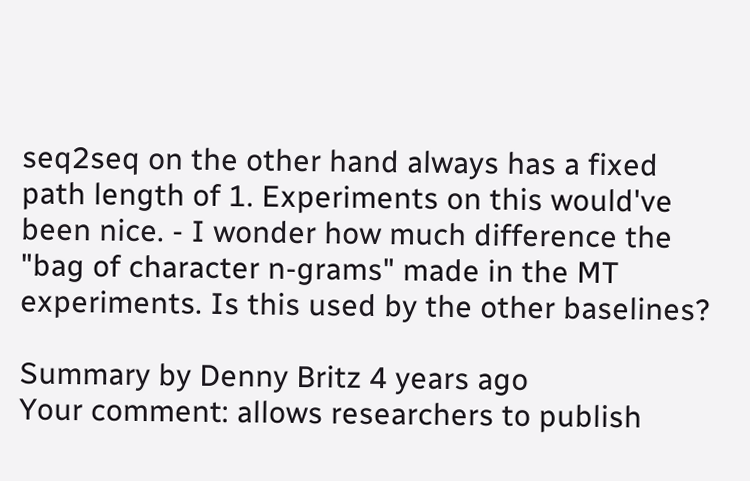seq2seq on the other hand always has a fixed path length of 1. Experiments on this would've been nice. - I wonder how much difference the "bag of character n-grams" made in the MT experiments. Is this used by the other baselines?

Summary by Denny Britz 4 years ago
Your comment: allows researchers to publish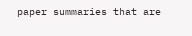paper summaries that are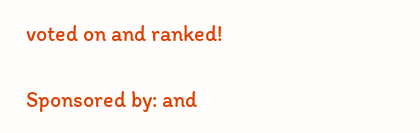voted on and ranked!

Sponsored by: and